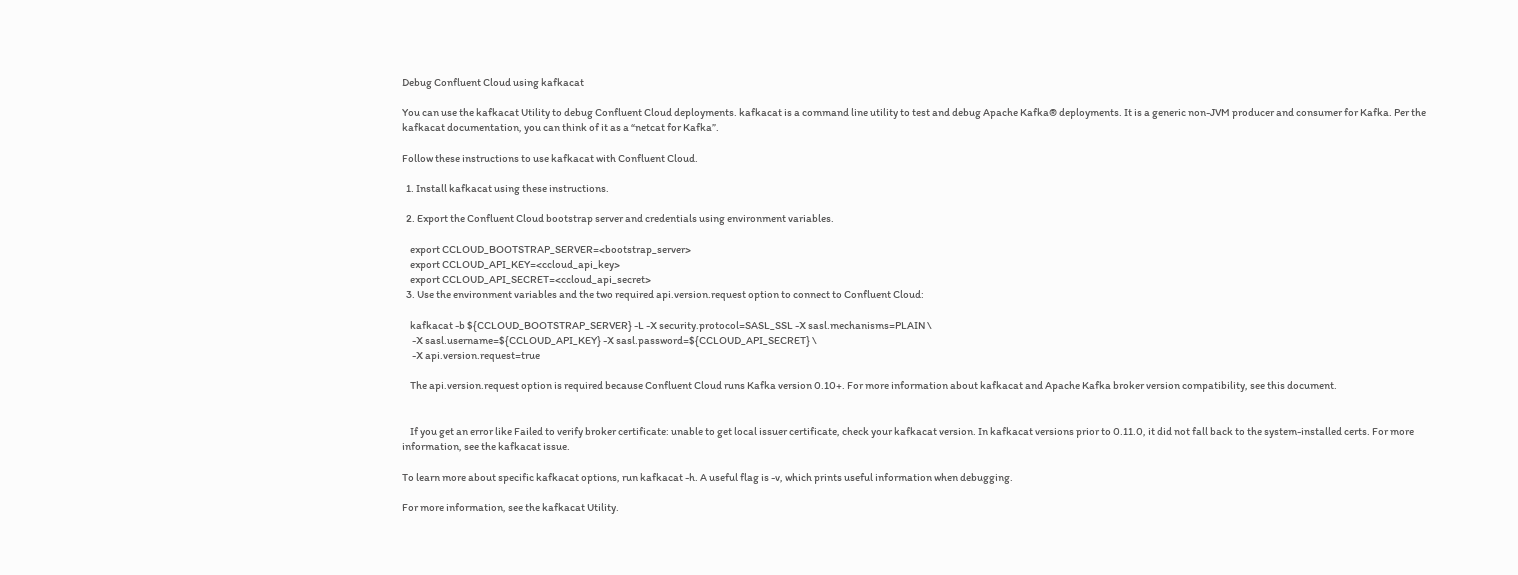Debug Confluent Cloud using kafkacat

You can use the kafkacat Utility to debug Confluent Cloud deployments. kafkacat is a command line utility to test and debug Apache Kafka® deployments. It is a generic non-JVM producer and consumer for Kafka. Per the kafkacat documentation, you can think of it as a “netcat for Kafka”.

Follow these instructions to use kafkacat with Confluent Cloud.

  1. Install kafkacat using these instructions.

  2. Export the Confluent Cloud bootstrap server and credentials using environment variables.

    export CCLOUD_BOOTSTRAP_SERVER=<bootstrap_server>
    export CCLOUD_API_KEY=<ccloud_api_key>
    export CCLOUD_API_SECRET=<ccloud_api_secret>
  3. Use the environment variables and the two required api.version.request option to connect to Confluent Cloud:

    kafkacat -b ${CCLOUD_BOOTSTRAP_SERVER} -L -X security.protocol=SASL_SSL -X sasl.mechanisms=PLAIN \
     -X sasl.username=${CCLOUD_API_KEY} -X sasl.password=${CCLOUD_API_SECRET} \
     -X api.version.request=true

    The api.version.request option is required because Confluent Cloud runs Kafka version 0.10+. For more information about kafkacat and Apache Kafka broker version compatibility, see this document.


    If you get an error like Failed to verify broker certificate: unable to get local issuer certificate, check your kafkacat version. In kafkacat versions prior to 0.11.0, it did not fall back to the system-installed certs. For more information, see the kafkacat issue.

To learn more about specific kafkacat options, run kafkacat -h. A useful flag is -v, which prints useful information when debugging.

For more information, see the kafkacat Utility.